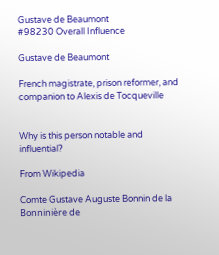Gustave de Beaumont
#98230 Overall Influence

Gustave de Beaumont

French magistrate, prison reformer, and companion to Alexis de Tocqueville


Why is this person notable and influential?

From Wikipedia

Comte Gustave Auguste Bonnin de la Bonninière de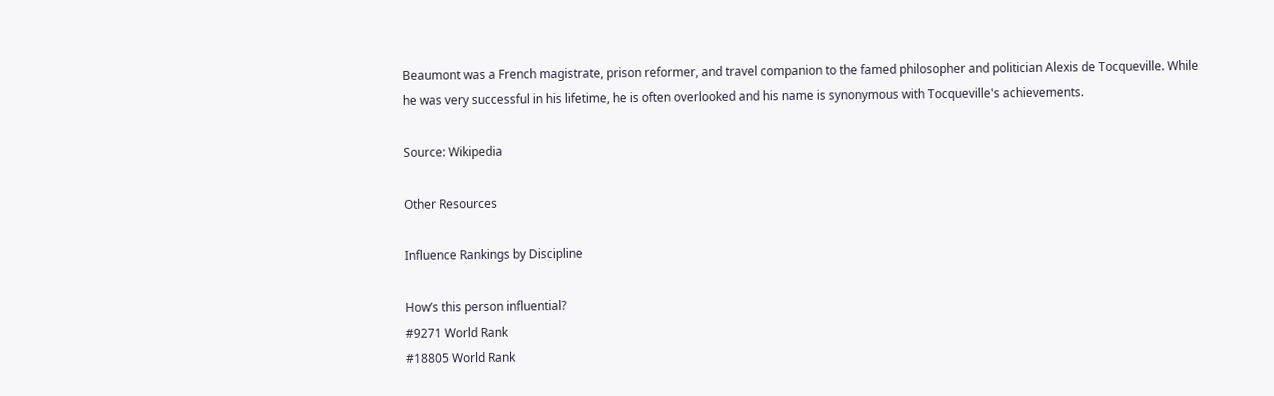Beaumont was a French magistrate, prison reformer, and travel companion to the famed philosopher and politician Alexis de Tocqueville. While he was very successful in his lifetime, he is often overlooked and his name is synonymous with Tocqueville's achievements.

Source: Wikipedia

Other Resources

Influence Rankings by Discipline

How’s this person influential?
#9271 World Rank
#18805 World Rank